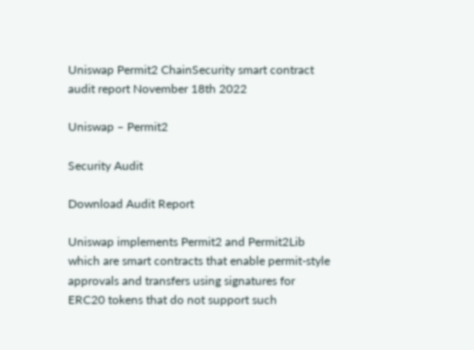Uniswap Permit2 ChainSecurity smart contract audit report November 18th 2022

Uniswap – Permit2

Security Audit

Download Audit Report

Uniswap implements Permit2 and Permit2Lib which are smart contracts that enable permit-style approvals and transfers using signatures for ERC20 tokens that do not support such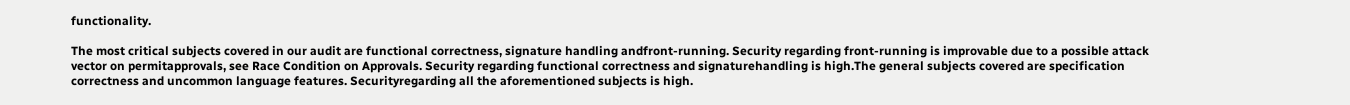functionality.

The most critical subjects covered in our audit are functional correctness, signature handling andfront-running. Security regarding front-running is improvable due to a possible attack vector on permitapprovals, see Race Condition on Approvals. Security regarding functional correctness and signaturehandling is high.The general subjects covered are specification correctness and uncommon language features. Securityregarding all the aforementioned subjects is high.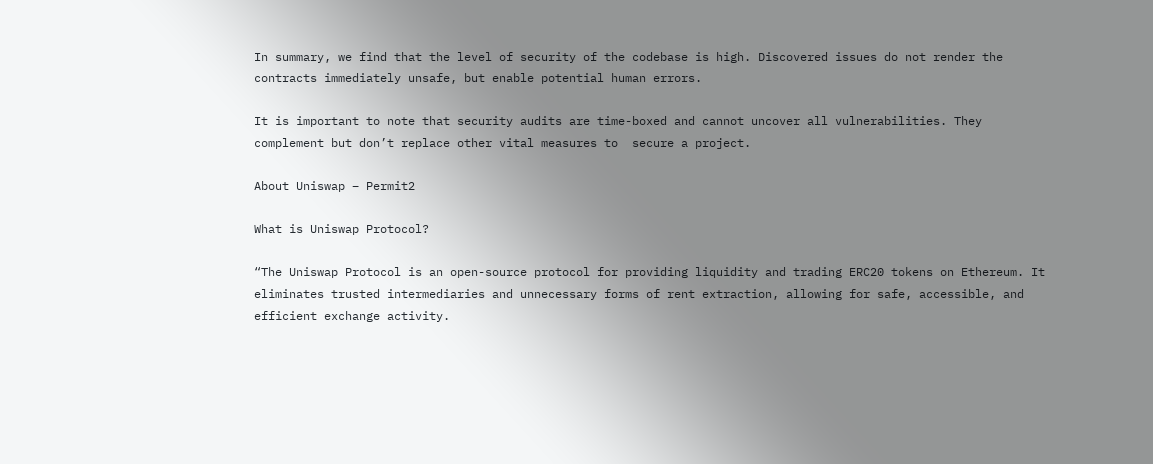In summary, we find that the level of security of the codebase is high. Discovered issues do not render the contracts immediately unsafe, but enable potential human errors.

It is important to note that security audits are time-boxed and cannot uncover all vulnerabilities. They complement but don’t replace other vital measures to  secure a project.

About Uniswap – Permit2

What is Uniswap Protocol?

“The Uniswap Protocol is an open-source protocol for providing liquidity and trading ERC20 tokens on Ethereum. It eliminates trusted intermediaries and unnecessary forms of rent extraction, allowing for safe, accessible, and efficient exchange activity.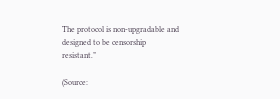The protocol is non-upgradable and designed to be censorship resistant.”

(Source: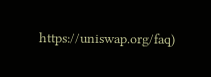https://uniswap.org/faq)